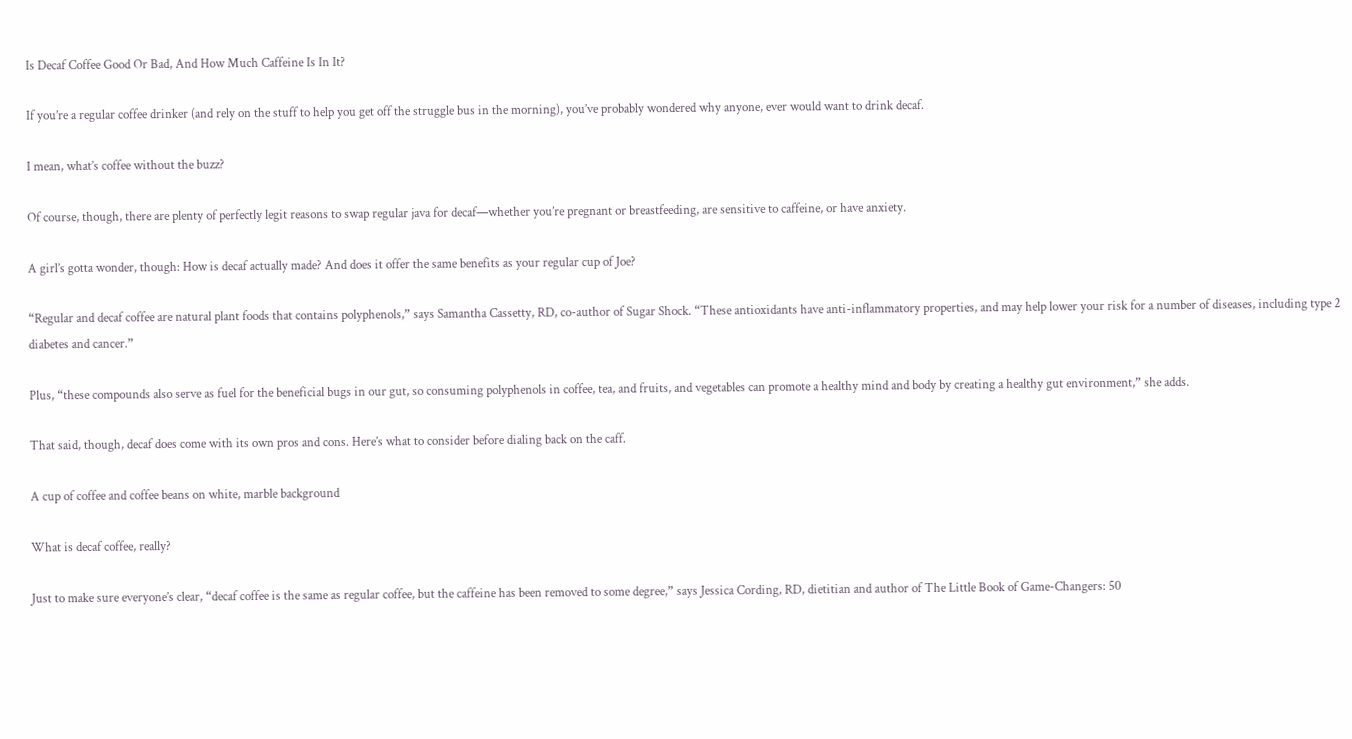Is Decaf Coffee Good Or Bad, And How Much Caffeine Is In It?

If you’re a regular coffee drinker (and rely on the stuff to help you get off the struggle bus in the morning), you’ve probably wondered why anyone, ever would want to drink decaf.

I mean, what’s coffee without the buzz?

Of course, though, there are plenty of perfectly legit reasons to swap regular java for decaf—whether you’re pregnant or breastfeeding, are sensitive to caffeine, or have anxiety.

A girl’s gotta wonder, though: How is decaf actually made? And does it offer the same benefits as your regular cup of Joe?

“Regular and decaf coffee are natural plant foods that contains polyphenols,” says Samantha Cassetty, RD, co-author of Sugar Shock. “These antioxidants have anti-inflammatory properties, and may help lower your risk for a number of diseases, including type 2 diabetes and cancer.”

Plus, “these compounds also serve as fuel for the beneficial bugs in our gut, so consuming polyphenols in coffee, tea, and fruits, and vegetables can promote a healthy mind and body by creating a healthy gut environment,” she adds.

That said, though, decaf does come with its own pros and cons. Here’s what to consider before dialing back on the caff.

A cup of coffee and coffee beans on white, marble background

What is decaf coffee, really?

Just to make sure everyone’s clear, “decaf coffee is the same as regular coffee, but the caffeine has been removed to some degree,” says Jessica Cording, RD, dietitian and author of The Little Book of Game-Changers: 50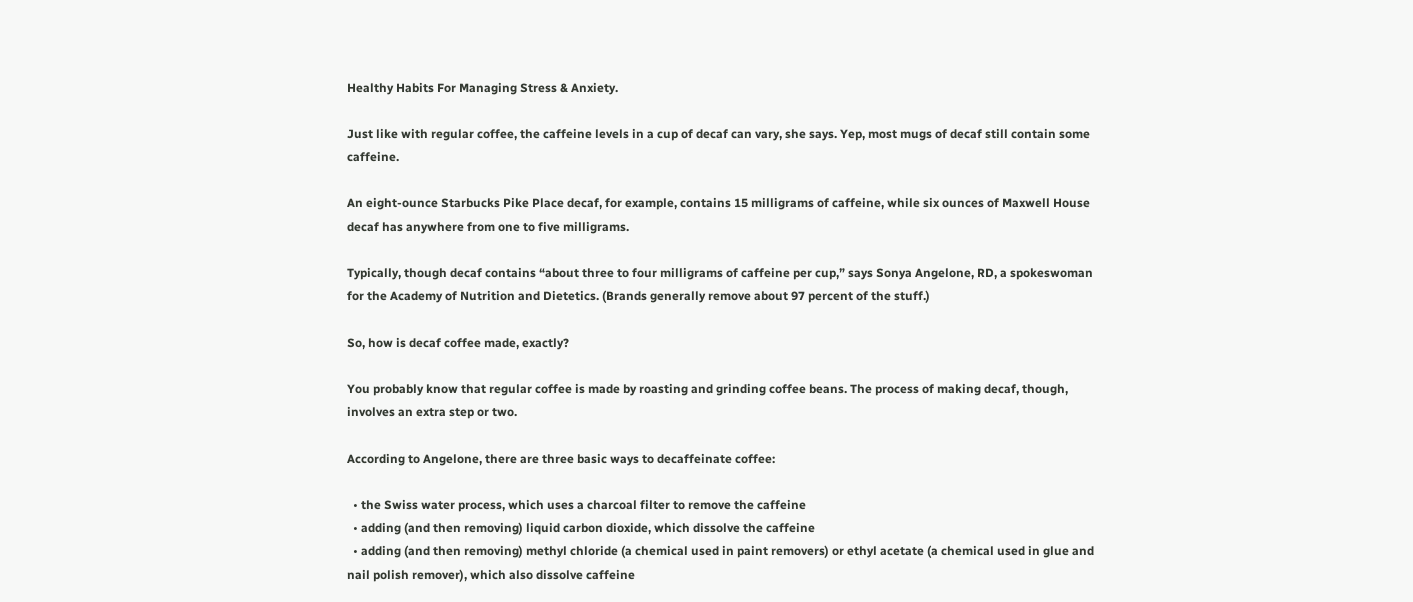Healthy Habits For Managing Stress & Anxiety.

Just like with regular coffee, the caffeine levels in a cup of decaf can vary, she says. Yep, most mugs of decaf still contain some caffeine.

An eight-ounce Starbucks Pike Place decaf, for example, contains 15 milligrams of caffeine, while six ounces of Maxwell House decaf has anywhere from one to five milligrams.

Typically, though decaf contains “about three to four milligrams of caffeine per cup,” says Sonya Angelone, RD, a spokeswoman for the Academy of Nutrition and Dietetics. (Brands generally remove about 97 percent of the stuff.)

So, how is decaf coffee made, exactly?

You probably know that regular coffee is made by roasting and grinding coffee beans. The process of making decaf, though, involves an extra step or two.

According to Angelone, there are three basic ways to decaffeinate coffee:

  • the Swiss water process, which uses a charcoal filter to remove the caffeine
  • adding (and then removing) liquid carbon dioxide, which dissolve the caffeine
  • adding (and then removing) methyl chloride (a chemical used in paint removers) or ethyl acetate (a chemical used in glue and nail polish remover), which also dissolve caffeine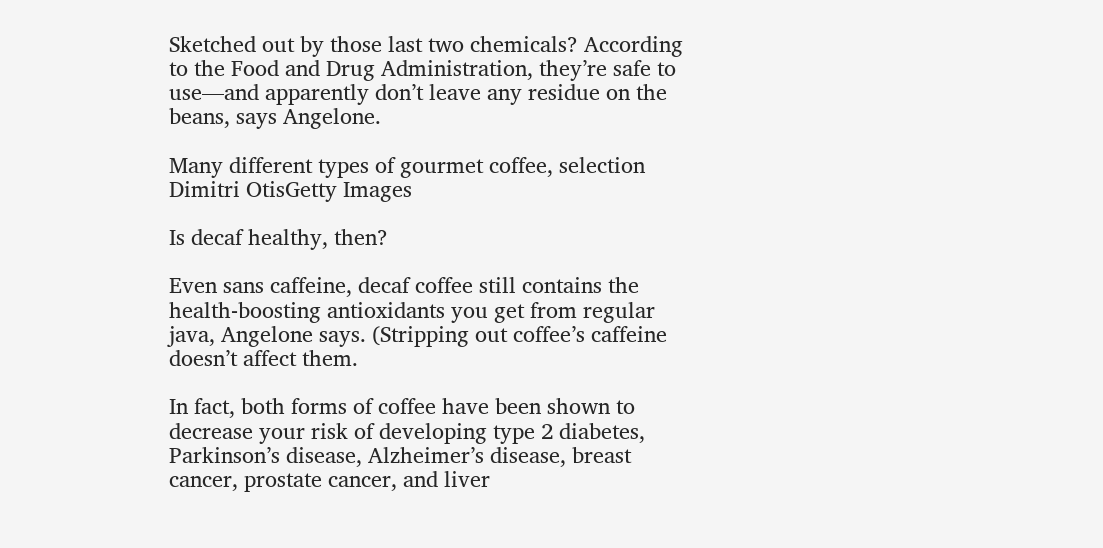Sketched out by those last two chemicals? According to the Food and Drug Administration, they’re safe to use—and apparently don’t leave any residue on the beans, says Angelone.

Many different types of gourmet coffee, selection
Dimitri OtisGetty Images

Is decaf healthy, then?

Even sans caffeine, decaf coffee still contains the health-boosting antioxidants you get from regular java, Angelone says. (Stripping out coffee’s caffeine doesn’t affect them.

In fact, both forms of coffee have been shown to decrease your risk of developing type 2 diabetes, Parkinson’s disease, Alzheimer’s disease, breast cancer, prostate cancer, and liver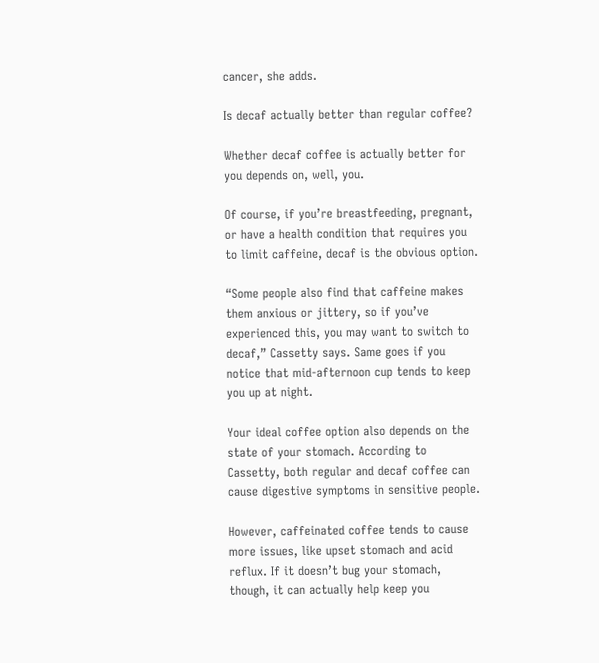cancer, she adds.

Is decaf actually better than regular coffee?

Whether decaf coffee is actually better for you depends on, well, you.

Of course, if you’re breastfeeding, pregnant, or have a health condition that requires you to limit caffeine, decaf is the obvious option.

“Some people also find that caffeine makes them anxious or jittery, so if you’ve experienced this, you may want to switch to decaf,” Cassetty says. Same goes if you notice that mid-afternoon cup tends to keep you up at night.

Your ideal coffee option also depends on the state of your stomach. According to Cassetty, both regular and decaf coffee can cause digestive symptoms in sensitive people.

However, caffeinated coffee tends to cause more issues, like upset stomach and acid reflux. If it doesn’t bug your stomach, though, it can actually help keep you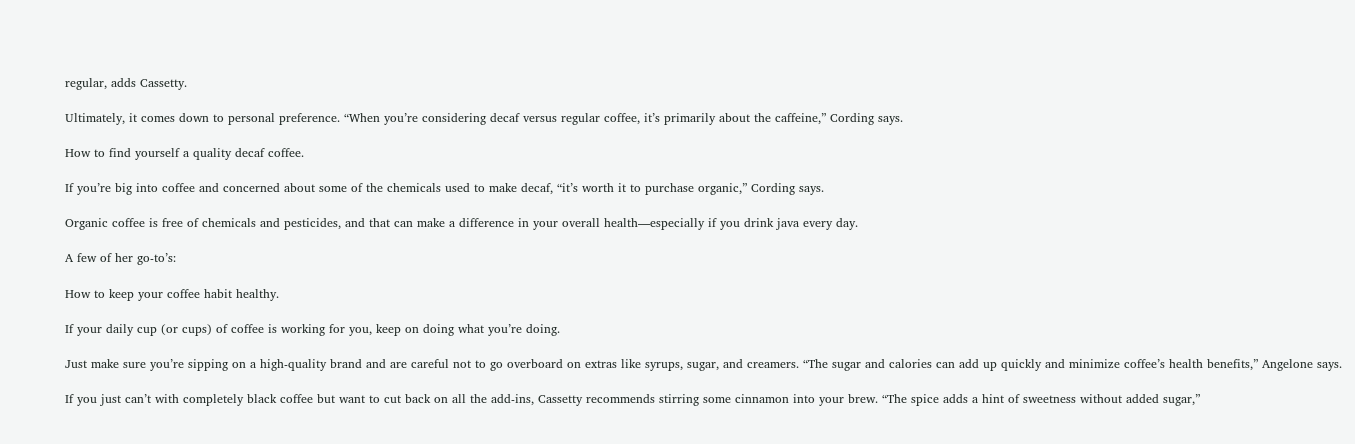regular, adds Cassetty.

Ultimately, it comes down to personal preference. “When you’re considering decaf versus regular coffee, it’s primarily about the caffeine,” Cording says.

How to find yourself a quality decaf coffee.

If you’re big into coffee and concerned about some of the chemicals used to make decaf, “it’s worth it to purchase organic,” Cording says.

Organic coffee is free of chemicals and pesticides, and that can make a difference in your overall health—especially if you drink java every day.

A few of her go-to’s:

How to keep your coffee habit healthy.

If your daily cup (or cups) of coffee is working for you, keep on doing what you’re doing.

Just make sure you’re sipping on a high-quality brand and are careful not to go overboard on extras like syrups, sugar, and creamers. “The sugar and calories can add up quickly and minimize coffee’s health benefits,” Angelone says.

If you just can’t with completely black coffee but want to cut back on all the add-ins, Cassetty recommends stirring some cinnamon into your brew. “The spice adds a hint of sweetness without added sugar,”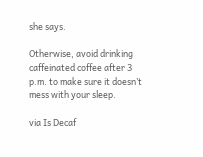she says.

Otherwise, avoid drinking caffeinated coffee after 3 p.m. to make sure it doesn’t mess with your sleep.

via Is Decaf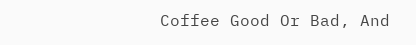Coffee Good Or Bad, And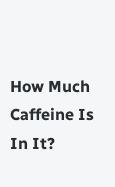How Much Caffeine Is In It?